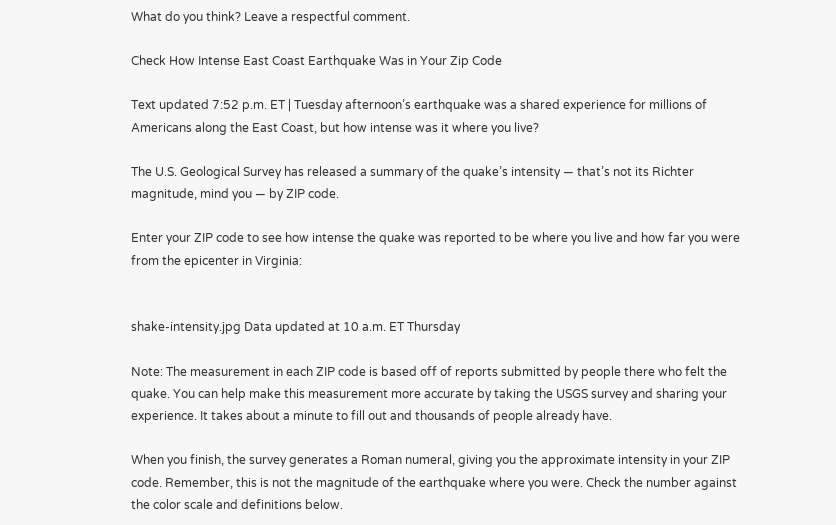What do you think? Leave a respectful comment.

Check How Intense East Coast Earthquake Was in Your Zip Code

Text updated 7:52 p.m. ET | Tuesday afternoon’s earthquake was a shared experience for millions of Americans along the East Coast, but how intense was it where you live?

The U.S. Geological Survey has released a summary of the quake’s intensity — that’s not its Richter magnitude, mind you — by ZIP code.

Enter your ZIP code to see how intense the quake was reported to be where you live and how far you were from the epicenter in Virginia:


shake-intensity.jpg Data updated at 10 a.m. ET Thursday

Note: The measurement in each ZIP code is based off of reports submitted by people there who felt the quake. You can help make this measurement more accurate by taking the USGS survey and sharing your experience. It takes about a minute to fill out and thousands of people already have.

When you finish, the survey generates a Roman numeral, giving you the approximate intensity in your ZIP code. Remember, this is not the magnitude of the earthquake where you were. Check the number against the color scale and definitions below.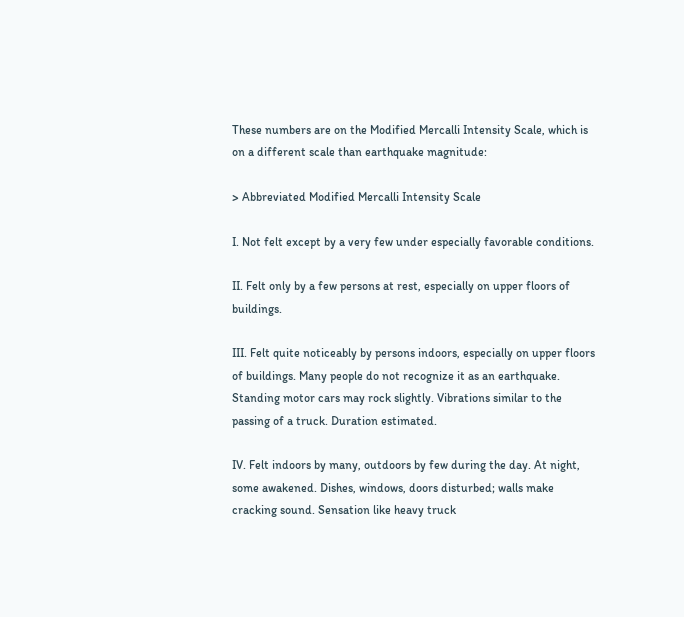These numbers are on the Modified Mercalli Intensity Scale, which is on a different scale than earthquake magnitude:

> Abbreviated Modified Mercalli Intensity Scale

I. Not felt except by a very few under especially favorable conditions.

II. Felt only by a few persons at rest, especially on upper floors of buildings.

III. Felt quite noticeably by persons indoors, especially on upper floors of buildings. Many people do not recognize it as an earthquake. Standing motor cars may rock slightly. Vibrations similar to the passing of a truck. Duration estimated.

IV. Felt indoors by many, outdoors by few during the day. At night, some awakened. Dishes, windows, doors disturbed; walls make cracking sound. Sensation like heavy truck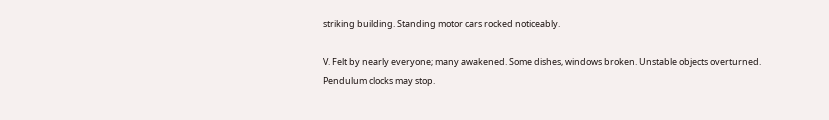striking building. Standing motor cars rocked noticeably.

V. Felt by nearly everyone; many awakened. Some dishes, windows broken. Unstable objects overturned. Pendulum clocks may stop.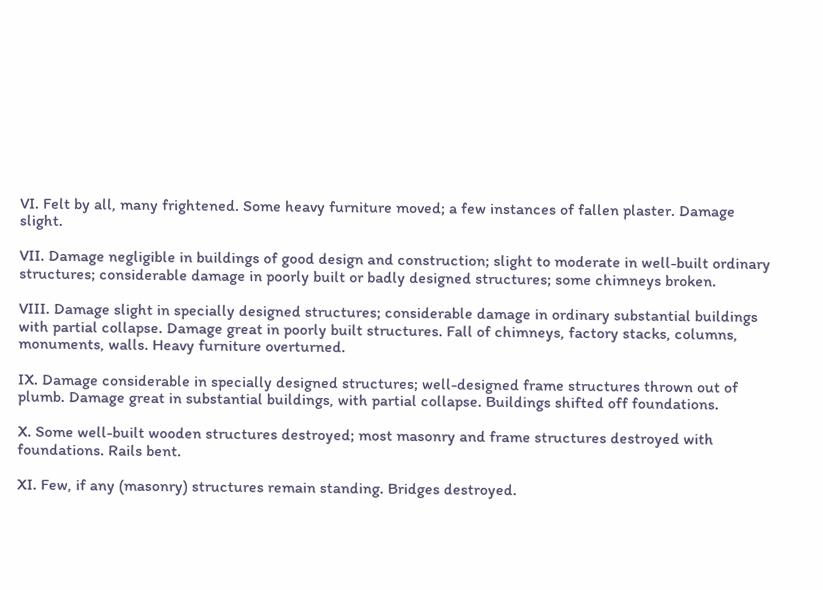VI. Felt by all, many frightened. Some heavy furniture moved; a few instances of fallen plaster. Damage slight.

VII. Damage negligible in buildings of good design and construction; slight to moderate in well-built ordinary structures; considerable damage in poorly built or badly designed structures; some chimneys broken.

VIII. Damage slight in specially designed structures; considerable damage in ordinary substantial buildings with partial collapse. Damage great in poorly built structures. Fall of chimneys, factory stacks, columns, monuments, walls. Heavy furniture overturned.

IX. Damage considerable in specially designed structures; well-designed frame structures thrown out of plumb. Damage great in substantial buildings, with partial collapse. Buildings shifted off foundations.

X. Some well-built wooden structures destroyed; most masonry and frame structures destroyed with foundations. Rails bent.

XI. Few, if any (masonry) structures remain standing. Bridges destroyed.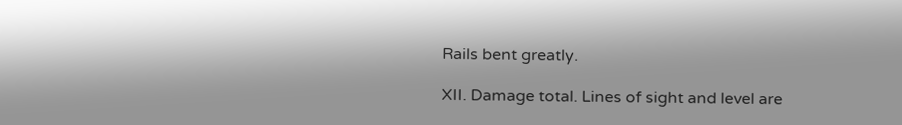Rails bent greatly.

XII. Damage total. Lines of sight and level are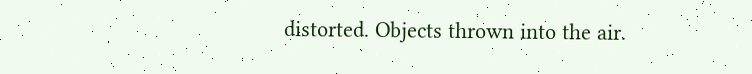distorted. Objects thrown into the air.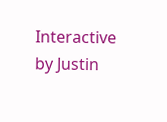Interactive by Justin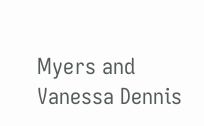Myers and Vanessa Dennis